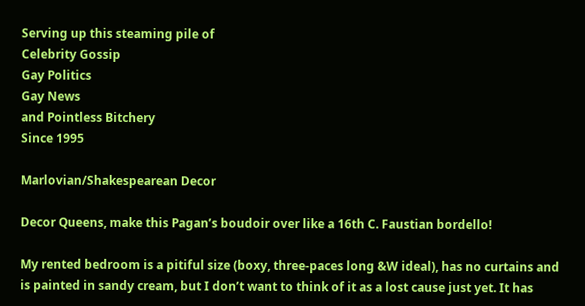Serving up this steaming pile of
Celebrity Gossip
Gay Politics
Gay News
and Pointless Bitchery
Since 1995

Marlovian/Shakespearean Decor

Decor Queens, make this Pagan’s boudoir over like a 16th C. Faustian bordello!

My rented bedroom is a pitiful size (boxy, three-paces long &W ideal), has no curtains and is painted in sandy cream, but I don’t want to think of it as a lost cause just yet. It has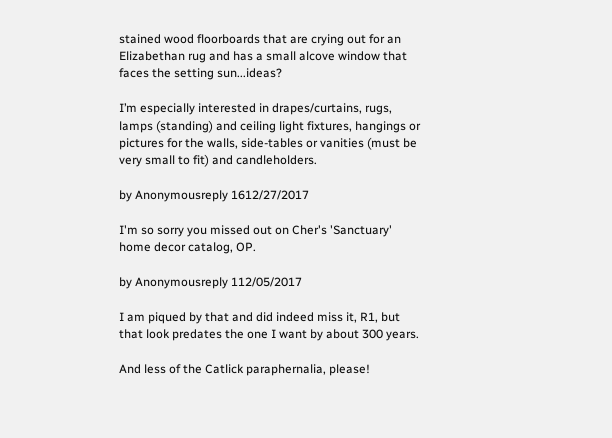stained wood floorboards that are crying out for an Elizabethan rug and has a small alcove window that faces the setting sun...ideas?

I’m especially interested in drapes/curtains, rugs, lamps (standing) and ceiling light fixtures, hangings or pictures for the walls, side-tables or vanities (must be very small to fit) and candleholders.

by Anonymousreply 1612/27/2017

I'm so sorry you missed out on Cher's 'Sanctuary' home decor catalog, OP.

by Anonymousreply 112/05/2017

I am piqued by that and did indeed miss it, R1, but that look predates the one I want by about 300 years.

And less of the Catlick paraphernalia, please!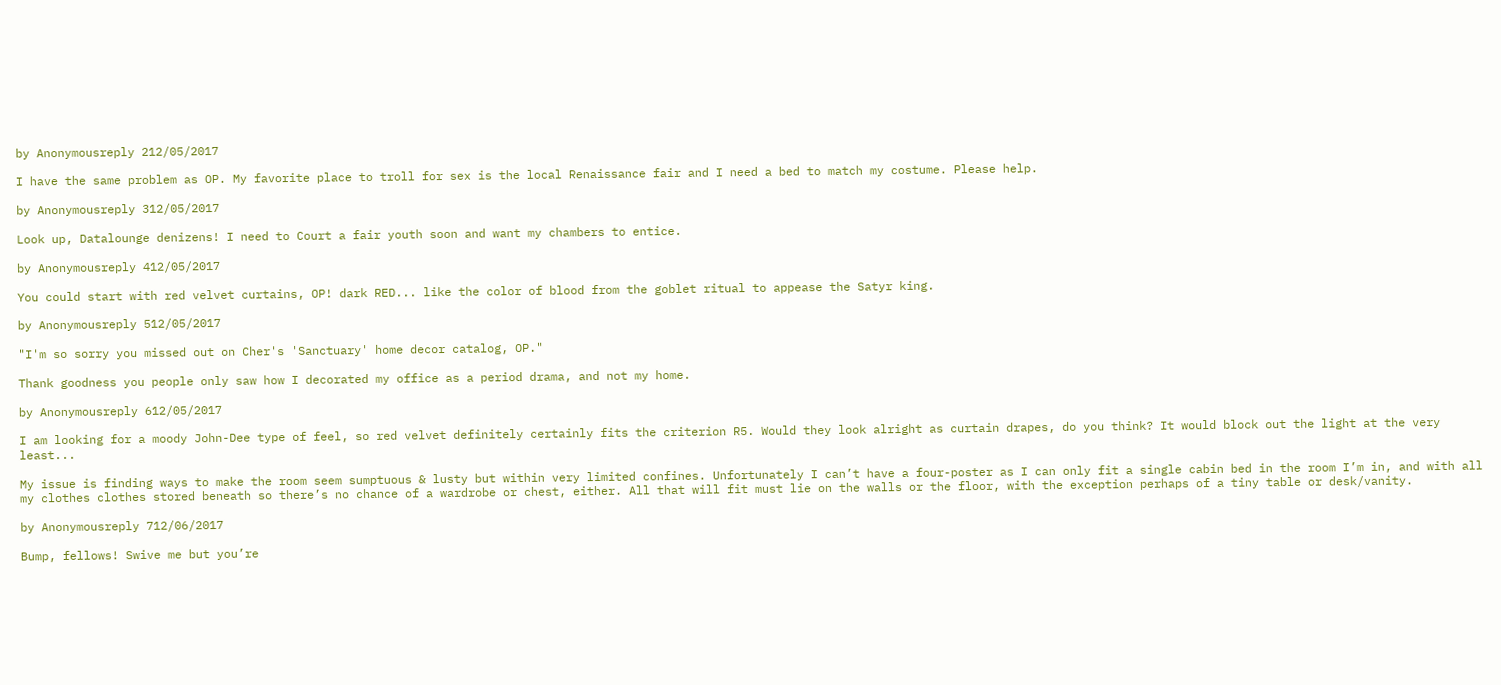by Anonymousreply 212/05/2017

I have the same problem as OP. My favorite place to troll for sex is the local Renaissance fair and I need a bed to match my costume. Please help.

by Anonymousreply 312/05/2017

Look up, Datalounge denizens! I need to Court a fair youth soon and want my chambers to entice.

by Anonymousreply 412/05/2017

You could start with red velvet curtains, OP! dark RED... like the color of blood from the goblet ritual to appease the Satyr king.

by Anonymousreply 512/05/2017

"I'm so sorry you missed out on Cher's 'Sanctuary' home decor catalog, OP."

Thank goodness you people only saw how I decorated my office as a period drama, and not my home.

by Anonymousreply 612/05/2017

I am looking for a moody John-Dee type of feel, so red velvet definitely certainly fits the criterion R5. Would they look alright as curtain drapes, do you think? It would block out the light at the very least...

My issue is finding ways to make the room seem sumptuous & lusty but within very limited confines. Unfortunately I can’t have a four-poster as I can only fit a single cabin bed in the room I’m in, and with all my clothes clothes stored beneath so there’s no chance of a wardrobe or chest, either. All that will fit must lie on the walls or the floor, with the exception perhaps of a tiny table or desk/vanity.

by Anonymousreply 712/06/2017

Bump, fellows! Swive me but you’re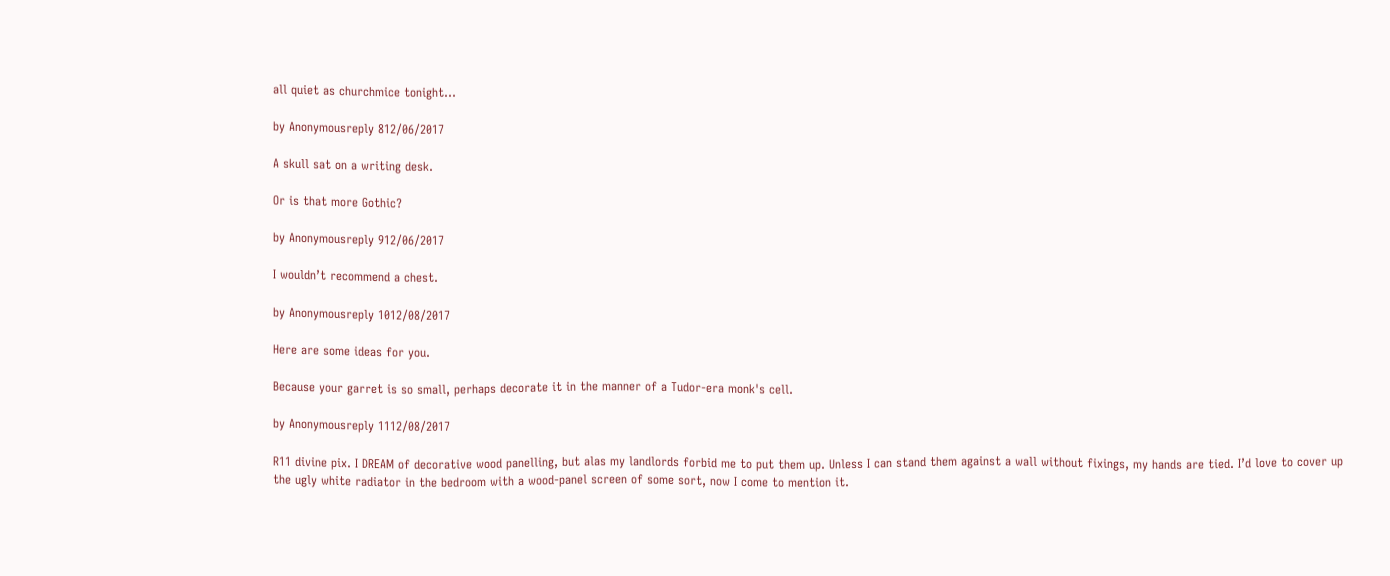all quiet as churchmice tonight...

by Anonymousreply 812/06/2017

A skull sat on a writing desk.

Or is that more Gothic?

by Anonymousreply 912/06/2017

I wouldn’t recommend a chest.

by Anonymousreply 1012/08/2017

Here are some ideas for you.

Because your garret is so small, perhaps decorate it in the manner of a Tudor-era monk's cell.

by Anonymousreply 1112/08/2017

R11 divine pix. I DREAM of decorative wood panelling, but alas my landlords forbid me to put them up. Unless I can stand them against a wall without fixings, my hands are tied. I’d love to cover up the ugly white radiator in the bedroom with a wood-panel screen of some sort, now I come to mention it.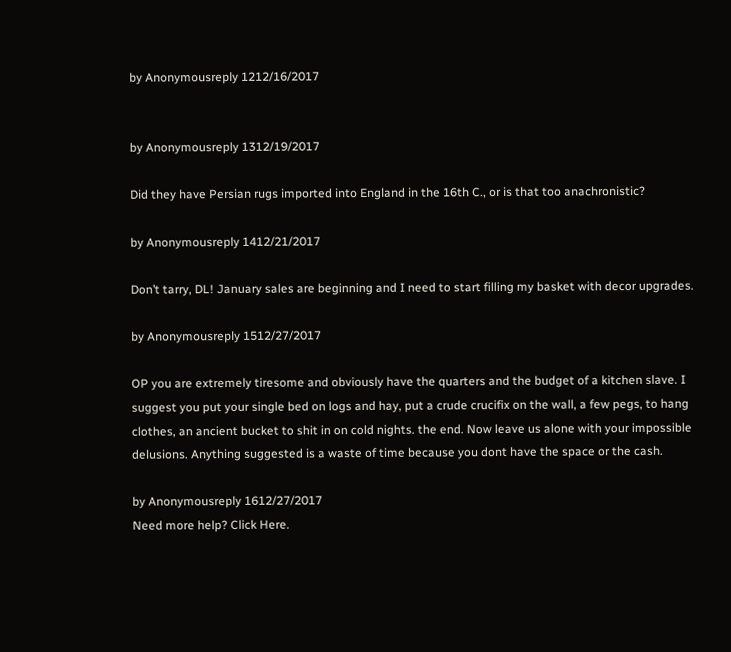by Anonymousreply 1212/16/2017


by Anonymousreply 1312/19/2017

Did they have Persian rugs imported into England in the 16th C., or is that too anachronistic?

by Anonymousreply 1412/21/2017

Don’t tarry, DL! January sales are beginning and I need to start filling my basket with decor upgrades.

by Anonymousreply 1512/27/2017

OP you are extremely tiresome and obviously have the quarters and the budget of a kitchen slave. I suggest you put your single bed on logs and hay, put a crude crucifix on the wall, a few pegs, to hang clothes, an ancient bucket to shit in on cold nights. the end. Now leave us alone with your impossible delusions. Anything suggested is a waste of time because you dont have the space or the cash.

by Anonymousreply 1612/27/2017
Need more help? Click Here.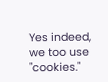Yes indeed, we too use "cookies."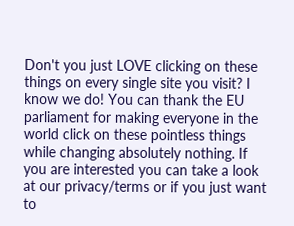Don't you just LOVE clicking on these things on every single site you visit? I know we do! You can thank the EU parliament for making everyone in the world click on these pointless things while changing absolutely nothing. If you are interested you can take a look at our privacy/terms or if you just want to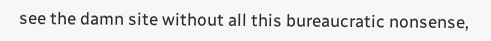see the damn site without all this bureaucratic nonsense,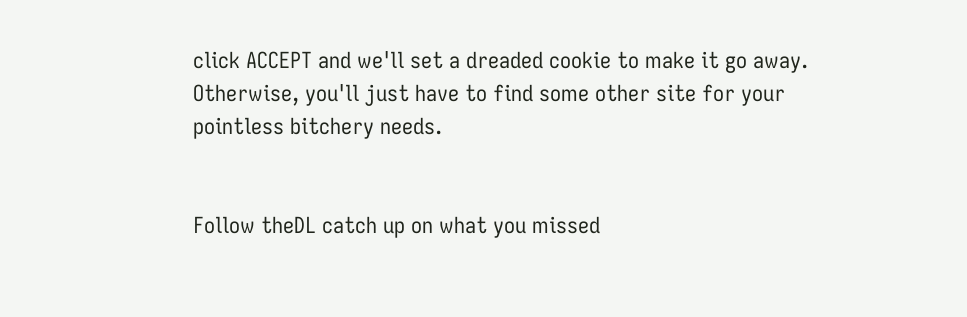click ACCEPT and we'll set a dreaded cookie to make it go away. Otherwise, you'll just have to find some other site for your pointless bitchery needs.


Follow theDL catch up on what you missed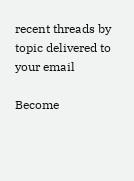recent threads by topic delivered to your email

Become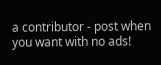a contributor - post when you want with no ads!